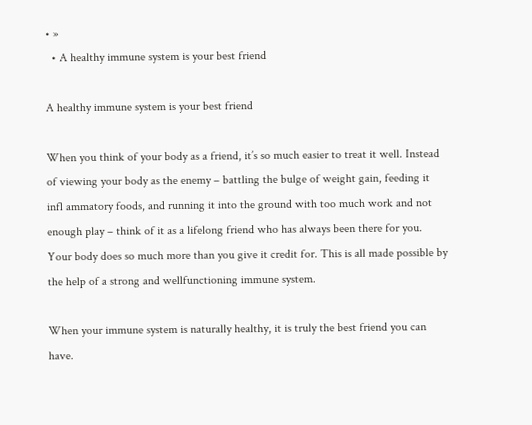• »
  • A healthy immune system is your best friend

A healthy immune system is your best friend

When you think of your body as a friend, it’s so much easier to treat it well. Instead of viewing your body as the enemy – battling the bulge of weight gain, feeding it infl ammatory foods, and running it into the ground with too much work and not enough play – think of it as a lifelong friend who has always been there for you. Your body does so much more than you give it credit for. This is all made possible by the help of a strong and wellfunctioning immune system.

When your immune system is naturally healthy, it is truly the best friend you can have.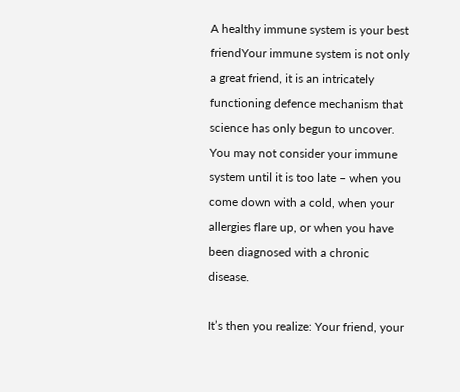A healthy immune system is your best friendYour immune system is not only a great friend, it is an intricately functioning defence mechanism that science has only begun to uncover. You may not consider your immune system until it is too late – when you come down with a cold, when your allergies flare up, or when you have been diagnosed with a chronic disease.

It’s then you realize: Your friend, your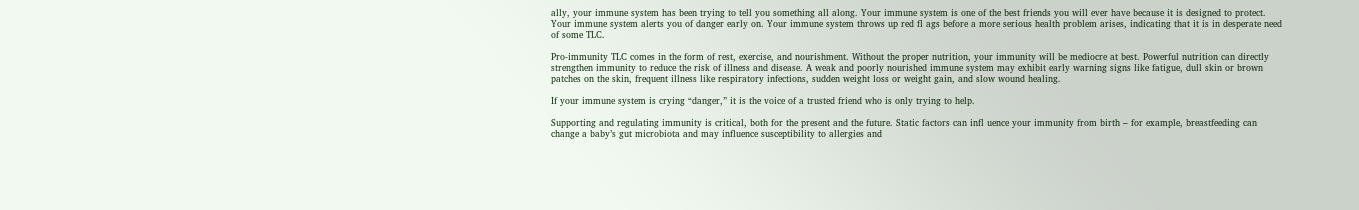ally, your immune system has been trying to tell you something all along. Your immune system is one of the best friends you will ever have because it is designed to protect. Your immune system alerts you of danger early on. Your immune system throws up red fl ags before a more serious health problem arises, indicating that it is in desperate need of some TLC.

Pro-immunity TLC comes in the form of rest, exercise, and nourishment. Without the proper nutrition, your immunity will be mediocre at best. Powerful nutrition can directly strengthen immunity to reduce the risk of illness and disease. A weak and poorly nourished immune system may exhibit early warning signs like fatigue, dull skin or brown patches on the skin, frequent illness like respiratory infections, sudden weight loss or weight gain, and slow wound healing.

If your immune system is crying “danger,” it is the voice of a trusted friend who is only trying to help.

Supporting and regulating immunity is critical, both for the present and the future. Static factors can infl uence your immunity from birth – for example, breastfeeding can change a baby’s gut microbiota and may influence susceptibility to allergies and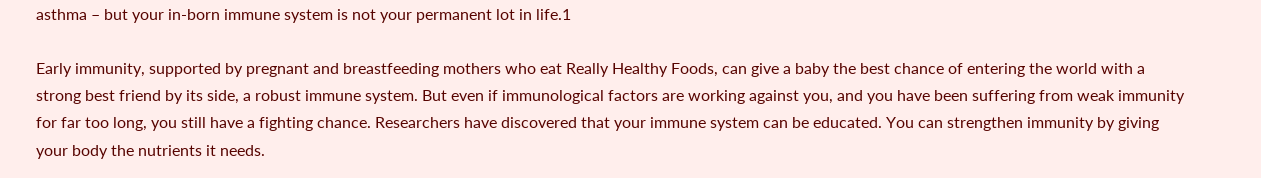asthma – but your in-born immune system is not your permanent lot in life.1

Early immunity, supported by pregnant and breastfeeding mothers who eat Really Healthy Foods, can give a baby the best chance of entering the world with a strong best friend by its side, a robust immune system. But even if immunological factors are working against you, and you have been suffering from weak immunity for far too long, you still have a fighting chance. Researchers have discovered that your immune system can be educated. You can strengthen immunity by giving your body the nutrients it needs.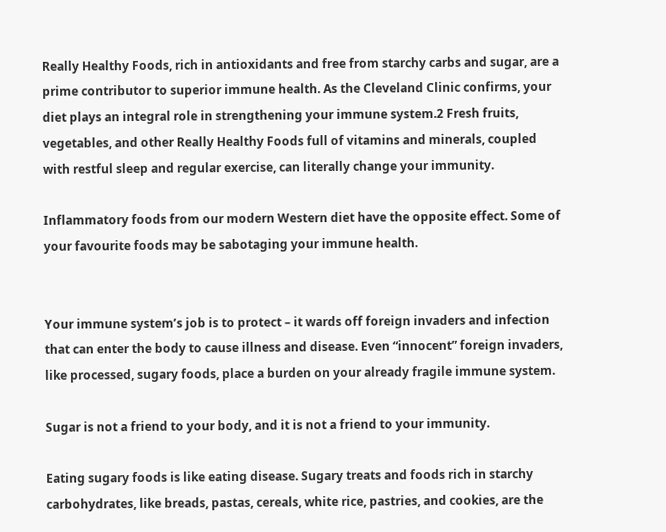Really Healthy Foods, rich in antioxidants and free from starchy carbs and sugar, are a prime contributor to superior immune health. As the Cleveland Clinic confirms, your diet plays an integral role in strengthening your immune system.2 Fresh fruits, vegetables, and other Really Healthy Foods full of vitamins and minerals, coupled with restful sleep and regular exercise, can literally change your immunity.

Inflammatory foods from our modern Western diet have the opposite effect. Some of your favourite foods may be sabotaging your immune health.


Your immune system’s job is to protect – it wards off foreign invaders and infection that can enter the body to cause illness and disease. Even “innocent” foreign invaders, like processed, sugary foods, place a burden on your already fragile immune system.

Sugar is not a friend to your body, and it is not a friend to your immunity.

Eating sugary foods is like eating disease. Sugary treats and foods rich in starchy carbohydrates, like breads, pastas, cereals, white rice, pastries, and cookies, are the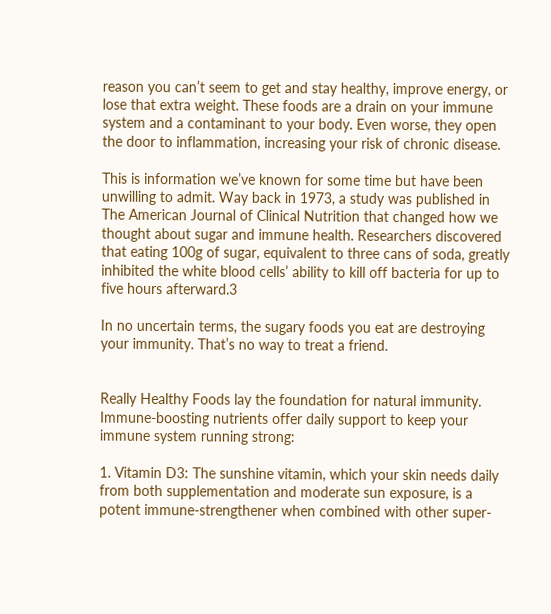reason you can’t seem to get and stay healthy, improve energy, or lose that extra weight. These foods are a drain on your immune system and a contaminant to your body. Even worse, they open the door to inflammation, increasing your risk of chronic disease.

This is information we’ve known for some time but have been unwilling to admit. Way back in 1973, a study was published in The American Journal of Clinical Nutrition that changed how we thought about sugar and immune health. Researchers discovered that eating 100g of sugar, equivalent to three cans of soda, greatly inhibited the white blood cells’ ability to kill off bacteria for up to five hours afterward.3

In no uncertain terms, the sugary foods you eat are destroying your immunity. That’s no way to treat a friend.


Really Healthy Foods lay the foundation for natural immunity. Immune-boosting nutrients offer daily support to keep your immune system running strong:

1. Vitamin D3: The sunshine vitamin, which your skin needs daily from both supplementation and moderate sun exposure, is a potent immune-strengthener when combined with other super-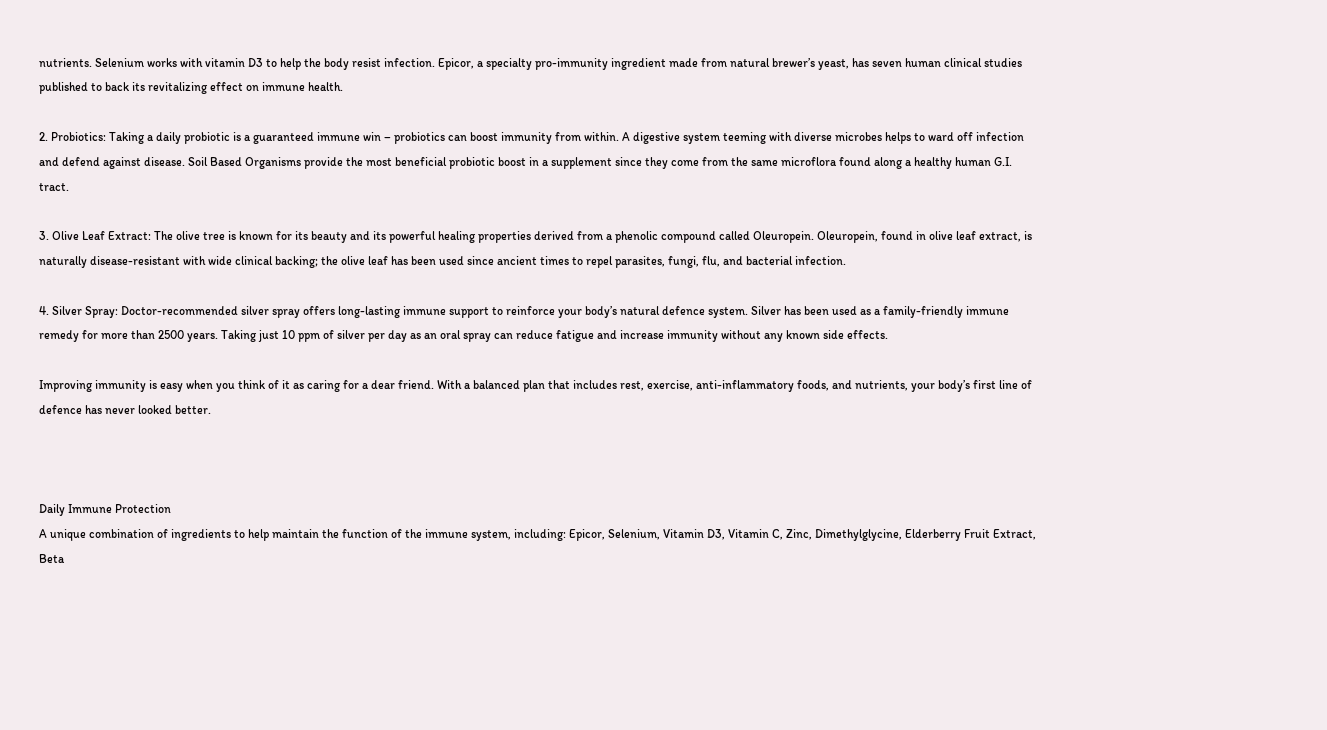nutrients. Selenium works with vitamin D3 to help the body resist infection. Epicor, a specialty pro-immunity ingredient made from natural brewer’s yeast, has seven human clinical studies published to back its revitalizing effect on immune health.

2. Probiotics: Taking a daily probiotic is a guaranteed immune win – probiotics can boost immunity from within. A digestive system teeming with diverse microbes helps to ward off infection and defend against disease. Soil Based Organisms provide the most beneficial probiotic boost in a supplement since they come from the same microflora found along a healthy human G.I. tract.

3. Olive Leaf Extract: The olive tree is known for its beauty and its powerful healing properties derived from a phenolic compound called Oleuropein. Oleuropein, found in olive leaf extract, is naturally disease-resistant with wide clinical backing; the olive leaf has been used since ancient times to repel parasites, fungi, flu, and bacterial infection.

4. Silver Spray: Doctor-recommended silver spray offers long-lasting immune support to reinforce your body’s natural defence system. Silver has been used as a family-friendly immune remedy for more than 2500 years. Taking just 10 ppm of silver per day as an oral spray can reduce fatigue and increase immunity without any known side effects.

Improving immunity is easy when you think of it as caring for a dear friend. With a balanced plan that includes rest, exercise, anti-inflammatory foods, and nutrients, your body’s first line of defence has never looked better.



Daily Immune Protection
A unique combination of ingredients to help maintain the function of the immune system, including: Epicor, Selenium, Vitamin D3, Vitamin C, Zinc, Dimethylglycine, Elderberry Fruit Extract, Beta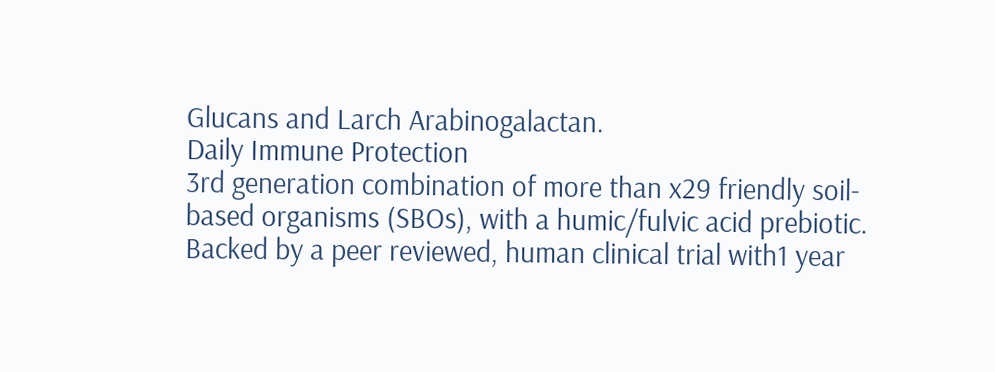Glucans and Larch Arabinogalactan.
Daily Immune Protection
3rd generation combination of more than x29 friendly soil-based organisms (SBOs), with a humic/fulvic acid prebiotic. Backed by a peer reviewed, human clinical trial with1 year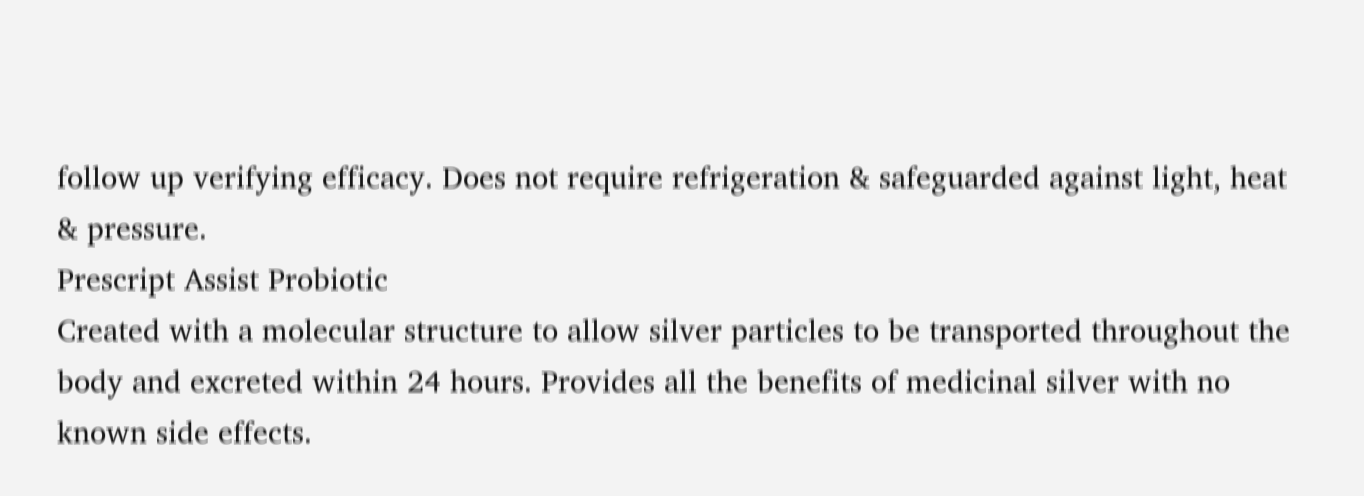follow up verifying efficacy. Does not require refrigeration & safeguarded against light, heat & pressure.
Prescript Assist Probiotic
Created with a molecular structure to allow silver particles to be transported throughout the body and excreted within 24 hours. Provides all the benefits of medicinal silver with no known side effects.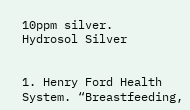10ppm silver.
Hydrosol Silver


1. Henry Ford Health System. “Breastfeeding,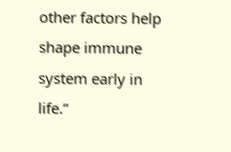other factors help shape immune system early in life.”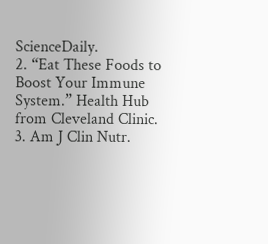ScienceDaily.
2. “Eat These Foods to Boost Your Immune System.” Health Hub from Cleveland Clinic.
3. Am J Clin Nutr.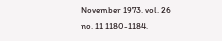November 1973. vol. 26 no. 11 1180-1184.